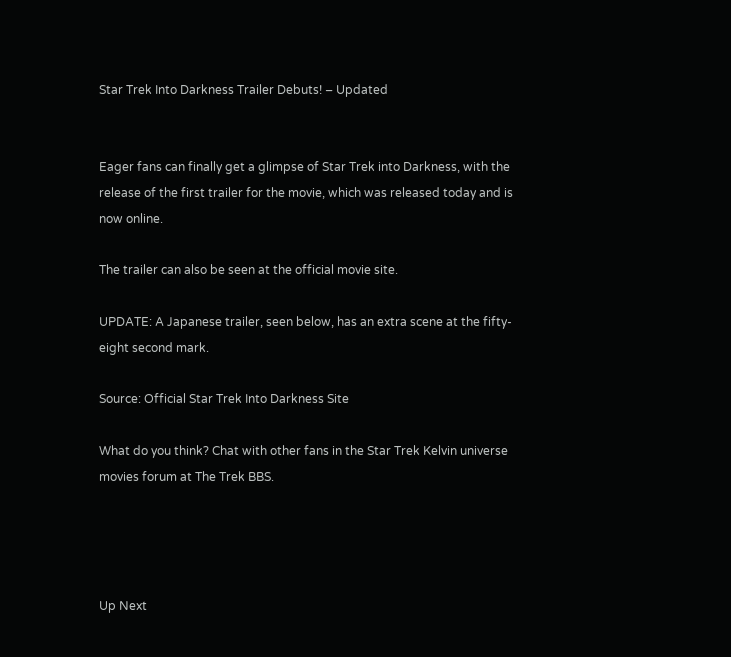Star Trek Into Darkness Trailer Debuts! – Updated


Eager fans can finally get a glimpse of Star Trek into Darkness, with the release of the first trailer for the movie, which was released today and is now online.

The trailer can also be seen at the official movie site.

UPDATE: A Japanese trailer, seen below, has an extra scene at the fifty-eight second mark.

Source: Official Star Trek Into Darkness Site

What do you think? Chat with other fans in the Star Trek Kelvin universe movies forum at The Trek BBS.




Up Next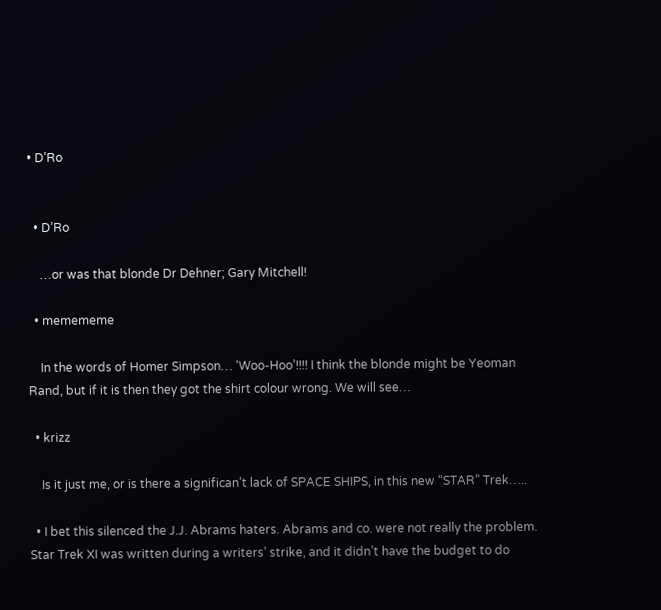• D’Ro


  • D’Ro

    …or was that blonde Dr Dehner; Gary Mitchell!

  • memememe

    In the words of Homer Simpson… ‘Woo-Hoo’!!!! I think the blonde might be Yeoman Rand, but if it is then they got the shirt colour wrong. We will see…

  • krizz

    Is it just me, or is there a significan’t lack of SPACE SHIPS, in this new “STAR” Trek…..

  • I bet this silenced the J.J. Abrams haters. Abrams and co. were not really the problem. Star Trek XI was written during a writers’ strike, and it didn’t have the budget to do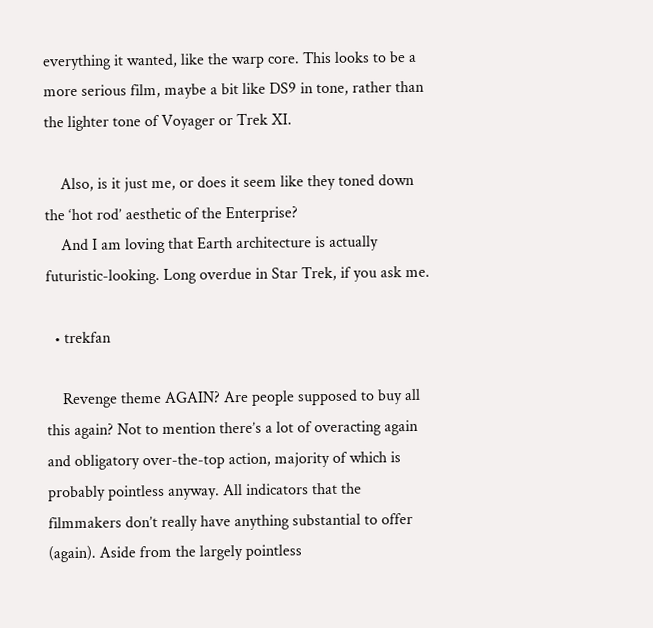everything it wanted, like the warp core. This looks to be a more serious film, maybe a bit like DS9 in tone, rather than the lighter tone of Voyager or Trek XI.

    Also, is it just me, or does it seem like they toned down the ‘hot rod’ aesthetic of the Enterprise?
    And I am loving that Earth architecture is actually futuristic-looking. Long overdue in Star Trek, if you ask me.

  • trekfan

    Revenge theme AGAIN? Are people supposed to buy all this again? Not to mention there’s a lot of overacting again and obligatory over-the-top action, majority of which is probably pointless anyway. All indicators that the filmmakers don’t really have anything substantial to offer (again). Aside from the largely pointless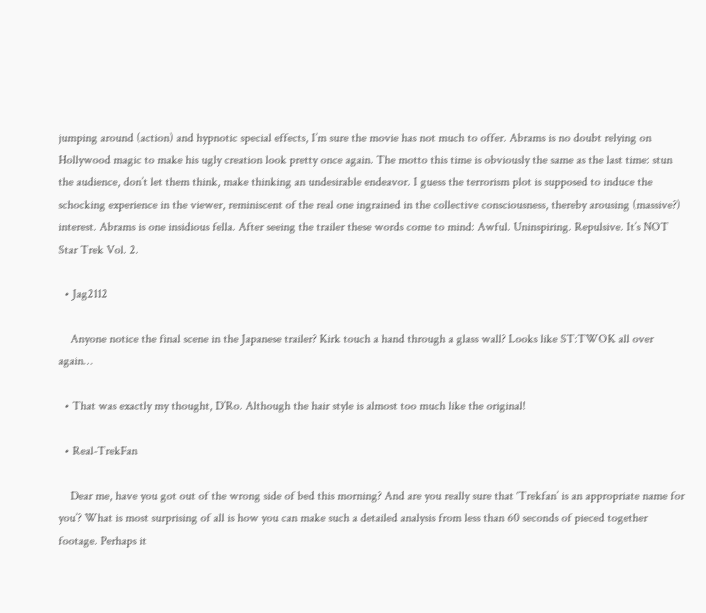jumping around (action) and hypnotic special effects, I’m sure the movie has not much to offer. Abrams is no doubt relying on Hollywood magic to make his ugly creation look pretty once again. The motto this time is obviously the same as the last time: stun the audience, don’t let them think, make thinking an undesirable endeavor. I guess the terrorism plot is supposed to induce the schocking experience in the viewer, reminiscent of the real one ingrained in the collective consciousness, thereby arousing (massive?) interest. Abrams is one insidious fella. After seeing the trailer these words come to mind: Awful. Uninspiring. Repulsive. It’s NOT Star Trek Vol. 2.

  • Jag2112

    Anyone notice the final scene in the Japanese trailer? Kirk touch a hand through a glass wall? Looks like ST:TWOK all over again…

  • That was exactly my thought, D’Ro. Although the hair style is almost too much like the original!

  • Real-TrekFan

    Dear me, have you got out of the wrong side of bed this morning? And are you really sure that ‘Trekfan’ is an appropriate name for you’? What is most surprising of all is how you can make such a detailed analysis from less than 60 seconds of pieced together footage. Perhaps it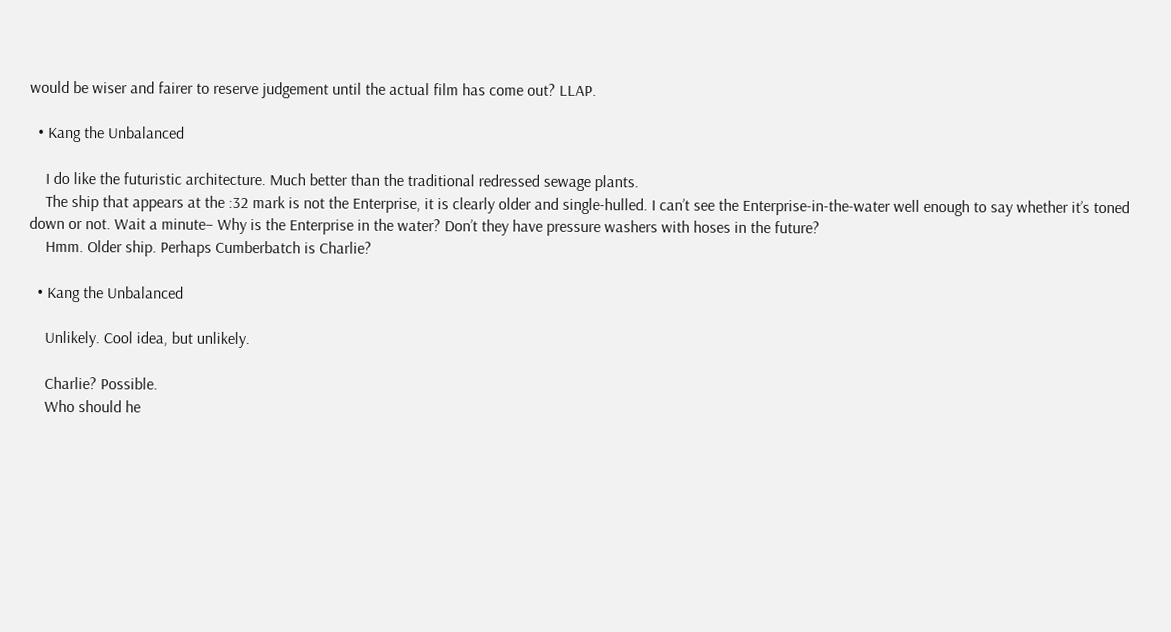would be wiser and fairer to reserve judgement until the actual film has come out? LLAP.

  • Kang the Unbalanced

    I do like the futuristic architecture. Much better than the traditional redressed sewage plants.
    The ship that appears at the :32 mark is not the Enterprise, it is clearly older and single-hulled. I can’t see the Enterprise-in-the-water well enough to say whether it’s toned down or not. Wait a minute– Why is the Enterprise in the water? Don’t they have pressure washers with hoses in the future?
    Hmm. Older ship. Perhaps Cumberbatch is Charlie?

  • Kang the Unbalanced

    Unlikely. Cool idea, but unlikely.

    Charlie? Possible.
    Who should he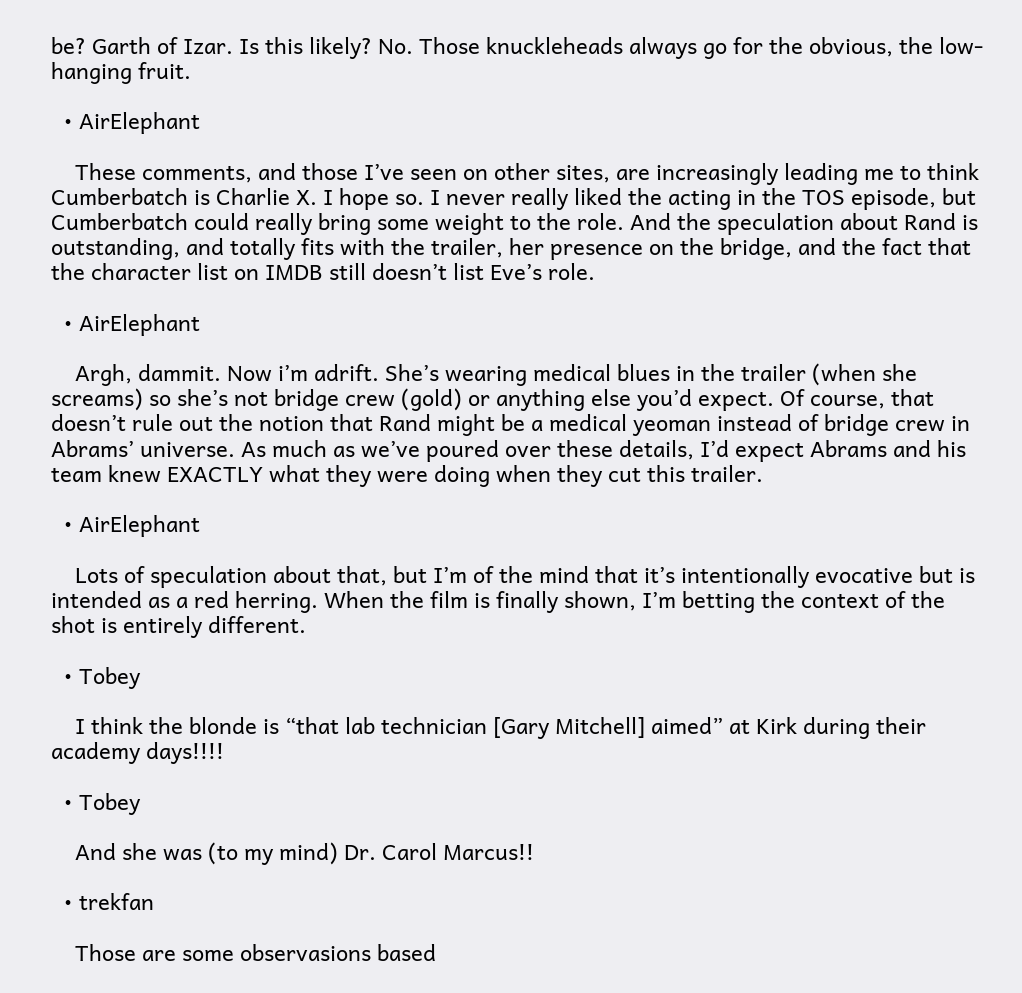be? Garth of Izar. Is this likely? No. Those knuckleheads always go for the obvious, the low-hanging fruit.

  • AirElephant

    These comments, and those I’ve seen on other sites, are increasingly leading me to think Cumberbatch is Charlie X. I hope so. I never really liked the acting in the TOS episode, but Cumberbatch could really bring some weight to the role. And the speculation about Rand is outstanding, and totally fits with the trailer, her presence on the bridge, and the fact that the character list on IMDB still doesn’t list Eve’s role.

  • AirElephant

    Argh, dammit. Now i’m adrift. She’s wearing medical blues in the trailer (when she screams) so she’s not bridge crew (gold) or anything else you’d expect. Of course, that doesn’t rule out the notion that Rand might be a medical yeoman instead of bridge crew in Abrams’ universe. As much as we’ve poured over these details, I’d expect Abrams and his team knew EXACTLY what they were doing when they cut this trailer.

  • AirElephant

    Lots of speculation about that, but I’m of the mind that it’s intentionally evocative but is intended as a red herring. When the film is finally shown, I’m betting the context of the shot is entirely different.

  • Tobey

    I think the blonde is “that lab technician [Gary Mitchell] aimed” at Kirk during their academy days!!!!

  • Tobey

    And she was (to my mind) Dr. Carol Marcus!!

  • trekfan

    Those are some observasions based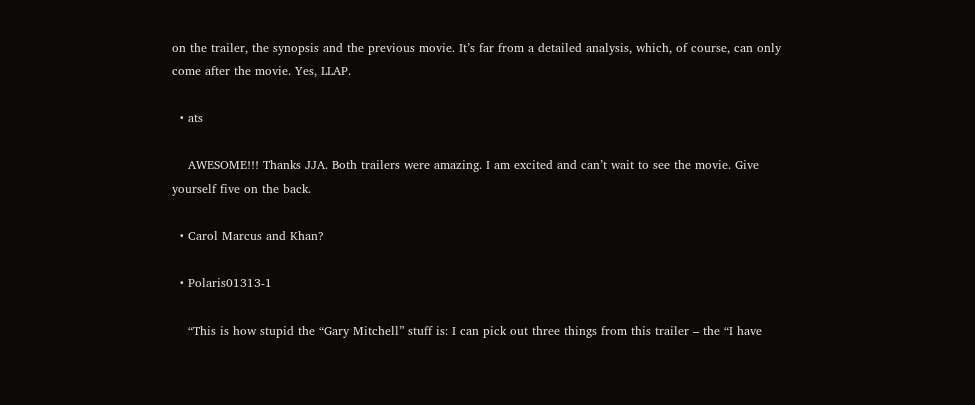on the trailer, the synopsis and the previous movie. It’s far from a detailed analysis, which, of course, can only come after the movie. Yes, LLAP.

  • ats

    AWESOME!!! Thanks JJA. Both trailers were amazing. I am excited and can’t wait to see the movie. Give yourself five on the back.

  • Carol Marcus and Khan?

  • Polaris01313-1

    “This is how stupid the “Gary Mitchell” stuff is: I can pick out three things from this trailer – the “I have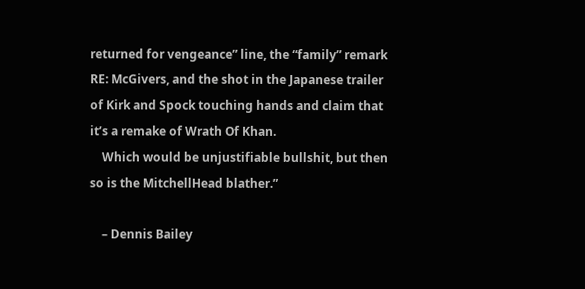returned for vengeance” line, the “family” remark RE: McGivers, and the shot in the Japanese trailer of Kirk and Spock touching hands and claim that it’s a remake of Wrath Of Khan.
    Which would be unjustifiable bullshit, but then so is the MitchellHead blather.”

    – Dennis Bailey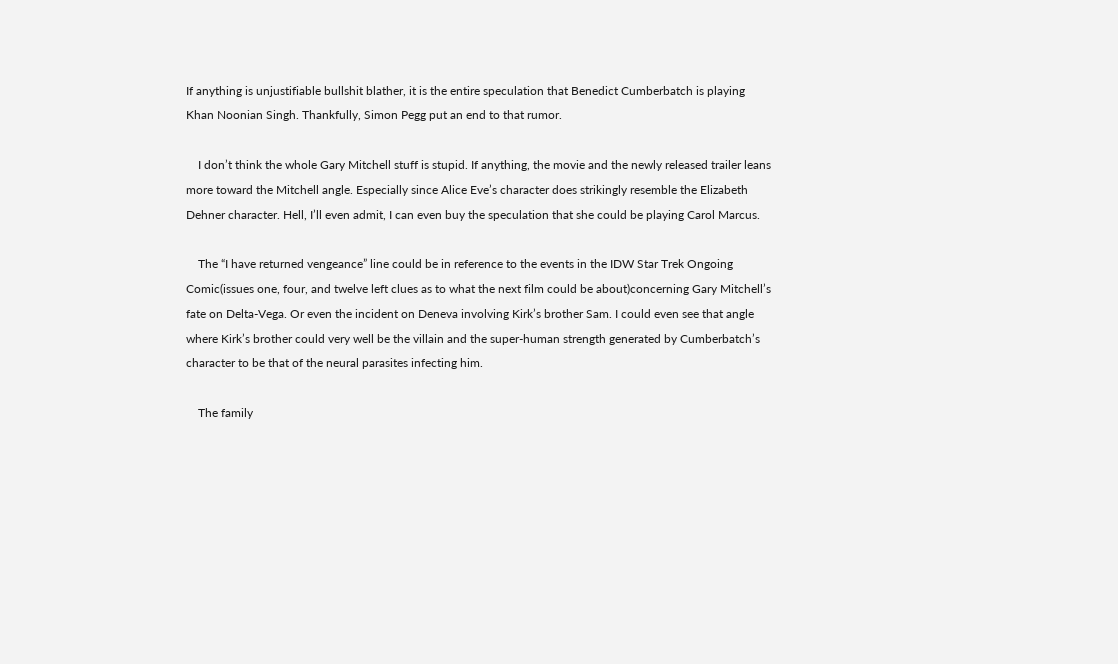If anything is unjustifiable bullshit blather, it is the entire speculation that Benedict Cumberbatch is playing Khan Noonian Singh. Thankfully, Simon Pegg put an end to that rumor.

    I don’t think the whole Gary Mitchell stuff is stupid. If anything, the movie and the newly released trailer leans more toward the Mitchell angle. Especially since Alice Eve’s character does strikingly resemble the Elizabeth Dehner character. Hell, I’ll even admit, I can even buy the speculation that she could be playing Carol Marcus.

    The “I have returned vengeance” line could be in reference to the events in the IDW Star Trek Ongoing Comic(issues one, four, and twelve left clues as to what the next film could be about)concerning Gary Mitchell’s fate on Delta-Vega. Or even the incident on Deneva involving Kirk’s brother Sam. I could even see that angle where Kirk’s brother could very well be the villain and the super-human strength generated by Cumberbatch’s character to be that of the neural parasites infecting him.

    The family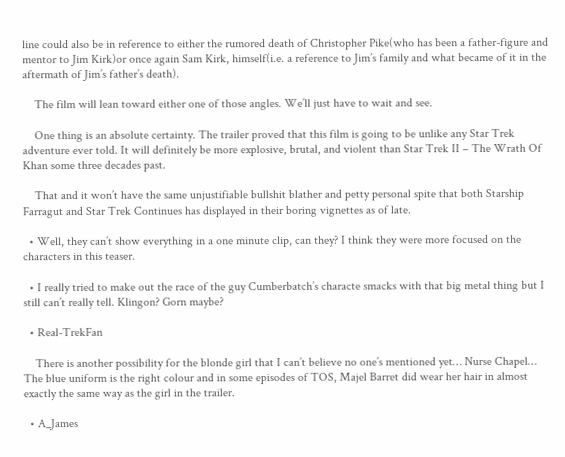line could also be in reference to either the rumored death of Christopher Pike(who has been a father-figure and mentor to Jim Kirk)or once again Sam Kirk, himself(i.e. a reference to Jim’s family and what became of it in the aftermath of Jim’s father’s death).

    The film will lean toward either one of those angles. We’ll just have to wait and see.

    One thing is an absolute certainty. The trailer proved that this film is going to be unlike any Star Trek adventure ever told. It will definitely be more explosive, brutal, and violent than Star Trek II – The Wrath Of Khan some three decades past.

    That and it won’t have the same unjustifiable bullshit blather and petty personal spite that both Starship Farragut and Star Trek Continues has displayed in their boring vignettes as of late.

  • Well, they can’t show everything in a one minute clip, can they? I think they were more focused on the characters in this teaser.

  • I really tried to make out the race of the guy Cumberbatch’s characte smacks with that big metal thing but I still can’t really tell. Klingon? Gorn maybe?

  • Real-TrekFan

    There is another possibility for the blonde girl that I can’t believe no one’s mentioned yet… Nurse Chapel… The blue uniform is the right colour and in some episodes of TOS, Majel Barret did wear her hair in almost exactly the same way as the girl in the trailer.

  • A_James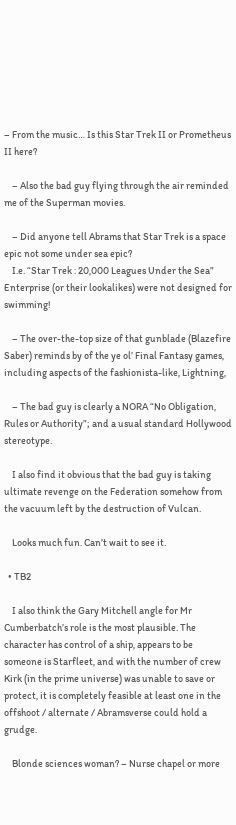– From the music… Is this Star Trek II or Prometheus II here?

    – Also the bad guy flying through the air reminded me of the Superman movies.

    – Did anyone tell Abrams that Star Trek is a space epic not some under sea epic?
    I.e. “Star Trek : 20,000 Leagues Under the Sea” Enterprise (or their lookalikes) were not designed for swimming!

    – The over-the-top size of that gunblade (Blazefire Saber) reminds by of the ye ol’ Final Fantasy games, including aspects of the fashionista-like, Lightning,

    – The bad guy is clearly a NORA “No Obligation, Rules or Authority”; and a usual standard Hollywood stereotype.

    I also find it obvious that the bad guy is taking ultimate revenge on the Federation somehow from the vacuum left by the destruction of Vulcan.

    Looks much fun. Can’t wait to see it.

  • TB2

    I also think the Gary Mitchell angle for Mr Cumberbatch’s role is the most plausible. The character has control of a ship, appears to be someone is Starfleet, and with the number of crew Kirk (in the prime universe) was unable to save or protect, it is completely feasible at least one in the offshoot / alternate / Abramsverse could hold a grudge.

    Blonde sciences woman? – Nurse chapel or more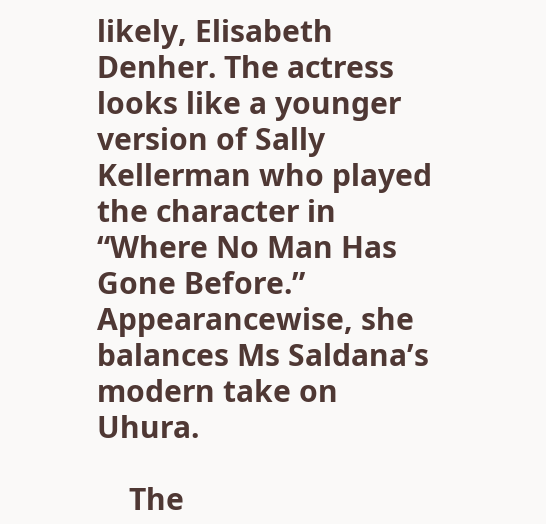likely, Elisabeth Denher. The actress looks like a younger version of Sally Kellerman who played the character in “Where No Man Has Gone Before.” Appearancewise, she balances Ms Saldana’s modern take on Uhura.

    The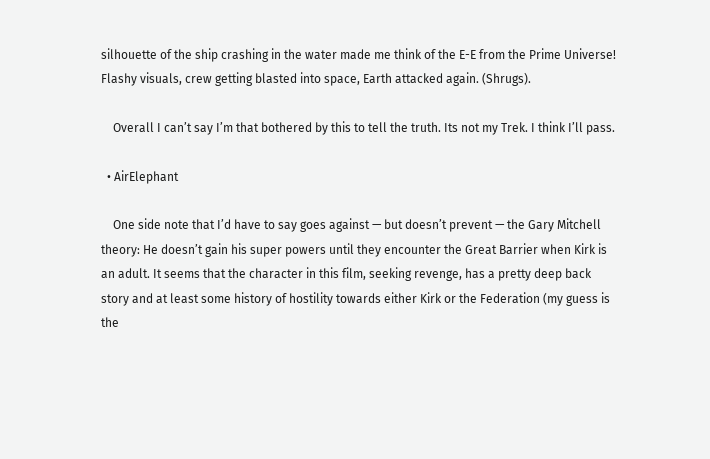silhouette of the ship crashing in the water made me think of the E-E from the Prime Universe! Flashy visuals, crew getting blasted into space, Earth attacked again. (Shrugs).

    Overall I can’t say I’m that bothered by this to tell the truth. Its not my Trek. I think I’ll pass.

  • AirElephant

    One side note that I’d have to say goes against — but doesn’t prevent — the Gary Mitchell theory: He doesn’t gain his super powers until they encounter the Great Barrier when Kirk is an adult. It seems that the character in this film, seeking revenge, has a pretty deep back story and at least some history of hostility towards either Kirk or the Federation (my guess is the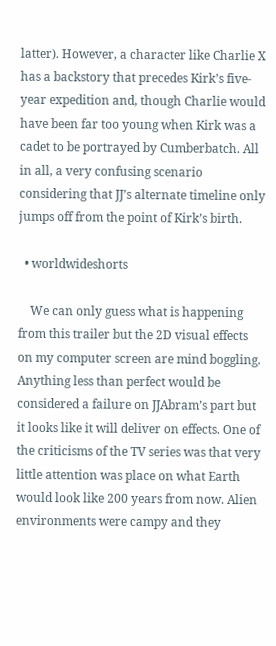latter). However, a character like Charlie X has a backstory that precedes Kirk’s five-year expedition and, though Charlie would have been far too young when Kirk was a cadet to be portrayed by Cumberbatch. All in all, a very confusing scenario considering that JJ’s alternate timeline only jumps off from the point of Kirk’s birth.

  • worldwideshorts

    We can only guess what is happening from this trailer but the 2D visual effects on my computer screen are mind boggling. Anything less than perfect would be considered a failure on JJAbram’s part but it looks like it will deliver on effects. One of the criticisms of the TV series was that very little attention was place on what Earth would look like 200 years from now. Alien environments were campy and they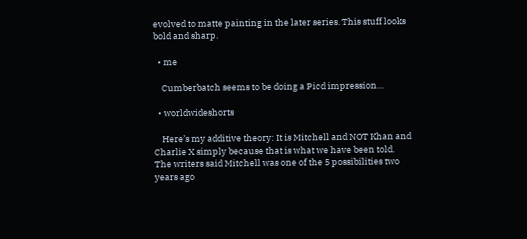evolved to matte painting in the later series. This stuff looks bold and sharp.

  • me

    Cumberbatch seems to be doing a Picd impression…

  • worldwideshorts

    Here’s my additive theory: It is Mitchell and NOT Khan and Charlie X simply because that is what we have been told. The writers said Mitchell was one of the 5 possibilities two years ago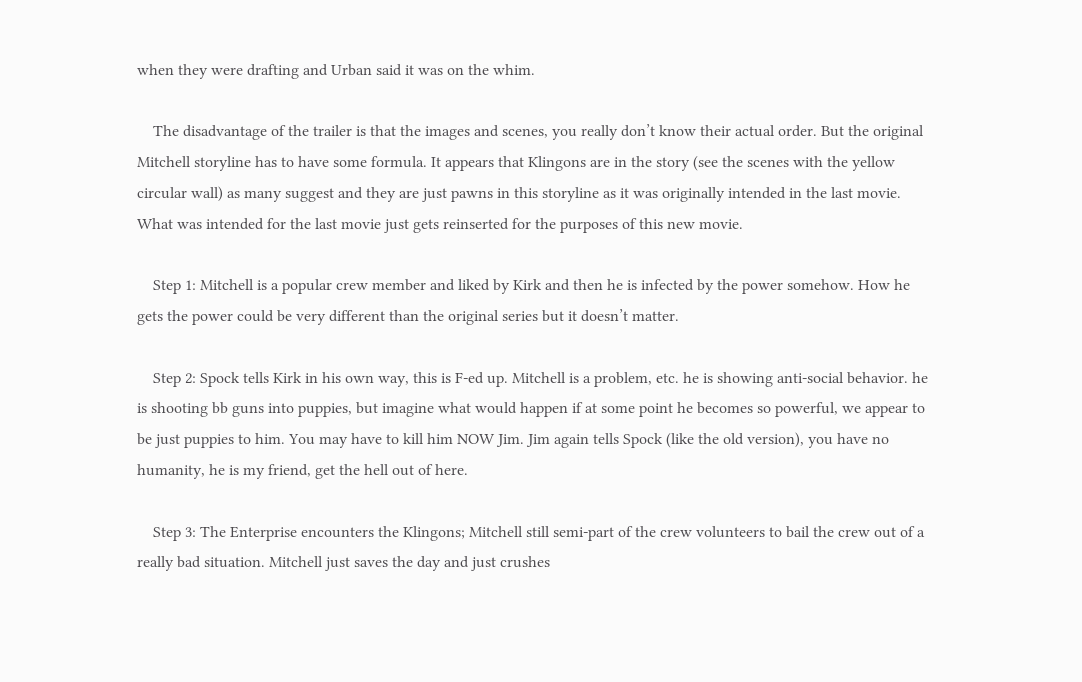when they were drafting and Urban said it was on the whim.

    The disadvantage of the trailer is that the images and scenes, you really don’t know their actual order. But the original Mitchell storyline has to have some formula. It appears that Klingons are in the story (see the scenes with the yellow circular wall) as many suggest and they are just pawns in this storyline as it was originally intended in the last movie. What was intended for the last movie just gets reinserted for the purposes of this new movie.

    Step 1: Mitchell is a popular crew member and liked by Kirk and then he is infected by the power somehow. How he gets the power could be very different than the original series but it doesn’t matter.

    Step 2: Spock tells Kirk in his own way, this is F-ed up. Mitchell is a problem, etc. he is showing anti-social behavior. he is shooting bb guns into puppies, but imagine what would happen if at some point he becomes so powerful, we appear to be just puppies to him. You may have to kill him NOW Jim. Jim again tells Spock (like the old version), you have no humanity, he is my friend, get the hell out of here.

    Step 3: The Enterprise encounters the Klingons; Mitchell still semi-part of the crew volunteers to bail the crew out of a really bad situation. Mitchell just saves the day and just crushes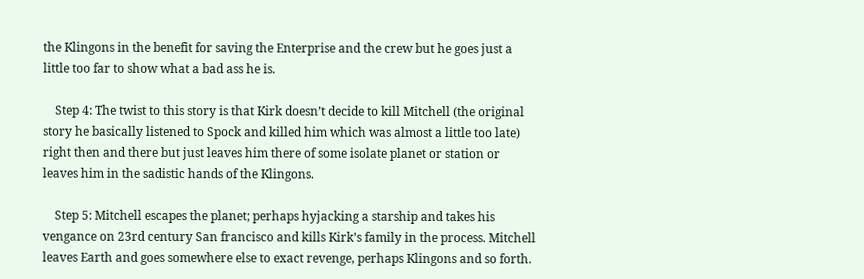the Klingons in the benefit for saving the Enterprise and the crew but he goes just a little too far to show what a bad ass he is.

    Step 4: The twist to this story is that Kirk doesn’t decide to kill Mitchell (the original story he basically listened to Spock and killed him which was almost a little too late) right then and there but just leaves him there of some isolate planet or station or leaves him in the sadistic hands of the Klingons.

    Step 5: Mitchell escapes the planet; perhaps hyjacking a starship and takes his vengance on 23rd century San francisco and kills Kirk’s family in the process. Mitchell leaves Earth and goes somewhere else to exact revenge, perhaps Klingons and so forth.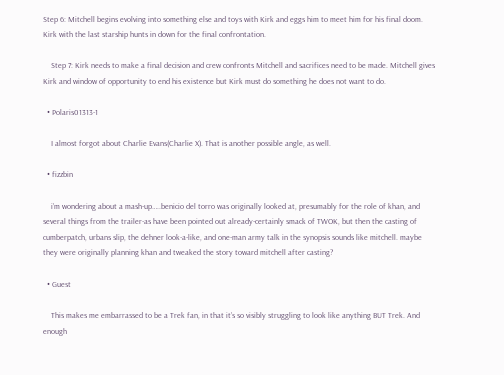Step 6: Mitchell begins evolving into something else and toys with Kirk and eggs him to meet him for his final doom. Kirk with the last starship hunts in down for the final confrontation.

    Step 7: Kirk needs to make a final decision and crew confronts Mitchell and sacrifices need to be made. Mitchell gives Kirk and window of opportunity to end his existence but Kirk must do something he does not want to do.

  • Polaris01313-1

    I almost forgot about Charlie Evans(Charlie X). That is another possible angle, as well.

  • fizzbin

    i’m wondering about a mash-up…..benicio del torro was originally looked at, presumably for the role of khan, and several things from the trailer-as have been pointed out already-certainly smack of TWOK, but then the casting of cumberpatch, urbans slip, the dehner look-a-like, and one-man army talk in the synopsis sounds like mitchell. maybe they were originally planning khan and tweaked the story toward mitchell after casting?

  • Guest

    This makes me embarrassed to be a Trek fan, in that it’s so visibly struggling to look like anything BUT Trek. And enough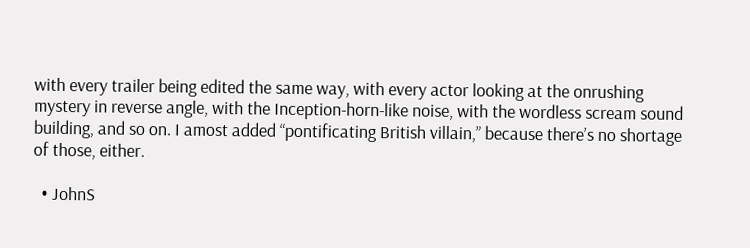with every trailer being edited the same way, with every actor looking at the onrushing mystery in reverse angle, with the Inception-horn-like noise, with the wordless scream sound building, and so on. I amost added “pontificating British villain,” because there’s no shortage of those, either.

  • JohnS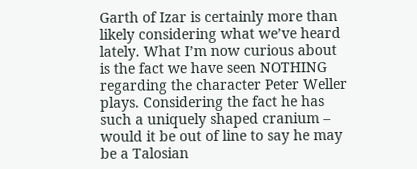Garth of Izar is certainly more than likely considering what we’ve heard lately. What I’m now curious about is the fact we have seen NOTHING regarding the character Peter Weller plays. Considering the fact he has such a uniquely shaped cranium – would it be out of line to say he may be a Talosian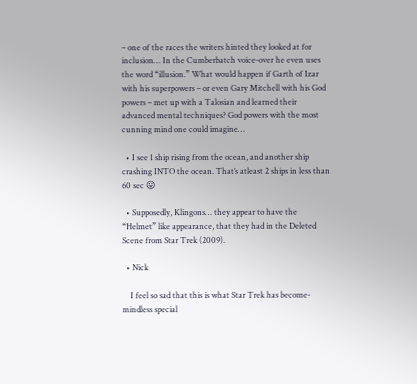– one of the races the writers hinted they looked at for inclusion… In the Cumberbatch voice-over he even uses the word “illusion.” What would happen if Garth of Izar with his superpowers – or even Gary Mitchell with his God powers – met up with a Talosian and learned their advanced mental techniques? God powers with the most cunning mind one could imagine…

  • I see 1 ship rising from the ocean, and another ship crashing INTO the ocean. That’s atleast 2 ships in less than 60 sec 😛

  • Supposedly, Klingons… they appear to have the “Helmet” like appearance, that they had in the Deleted Scene from Star Trek (2009).

  • Nick

    I feel so sad that this is what Star Trek has become- mindless special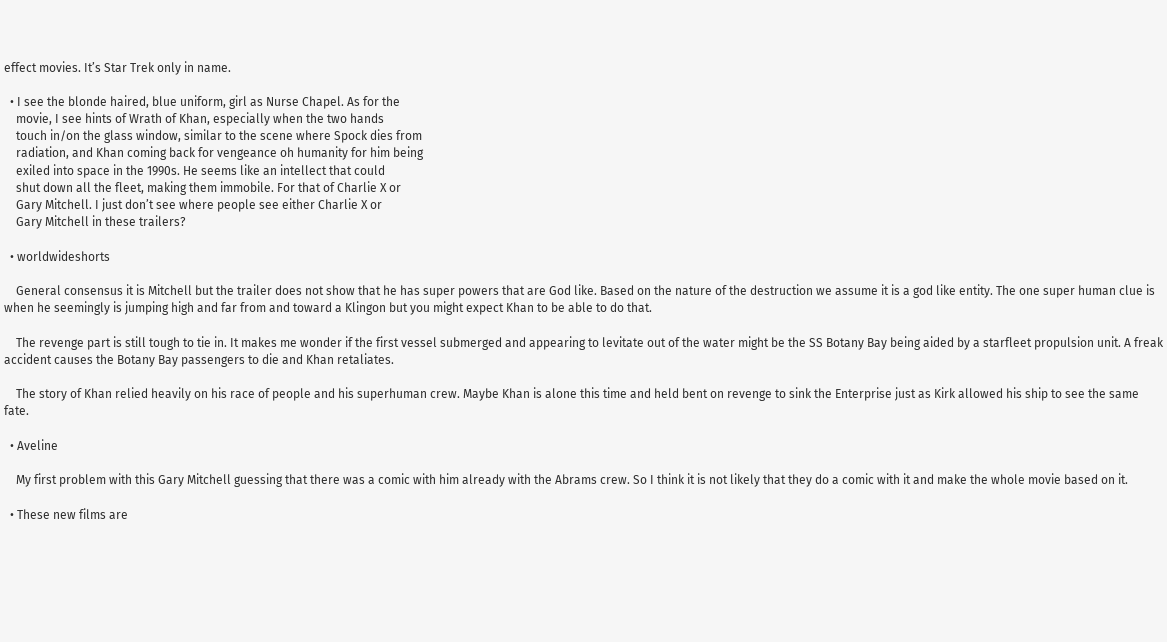effect movies. It’s Star Trek only in name.

  • I see the blonde haired, blue uniform, girl as Nurse Chapel. As for the
    movie, I see hints of Wrath of Khan, especially when the two hands
    touch in/on the glass window, similar to the scene where Spock dies from
    radiation, and Khan coming back for vengeance oh humanity for him being
    exiled into space in the 1990s. He seems like an intellect that could
    shut down all the fleet, making them immobile. For that of Charlie X or
    Gary Mitchell. I just don’t see where people see either Charlie X or
    Gary Mitchell in these trailers?

  • worldwideshorts

    General consensus it is Mitchell but the trailer does not show that he has super powers that are God like. Based on the nature of the destruction we assume it is a god like entity. The one super human clue is when he seemingly is jumping high and far from and toward a Klingon but you might expect Khan to be able to do that.

    The revenge part is still tough to tie in. It makes me wonder if the first vessel submerged and appearing to levitate out of the water might be the SS Botany Bay being aided by a starfleet propulsion unit. A freak accident causes the Botany Bay passengers to die and Khan retaliates.

    The story of Khan relied heavily on his race of people and his superhuman crew. Maybe Khan is alone this time and held bent on revenge to sink the Enterprise just as Kirk allowed his ship to see the same fate.

  • Aveline

    My first problem with this Gary Mitchell guessing that there was a comic with him already with the Abrams crew. So I think it is not likely that they do a comic with it and make the whole movie based on it.

  • These new films are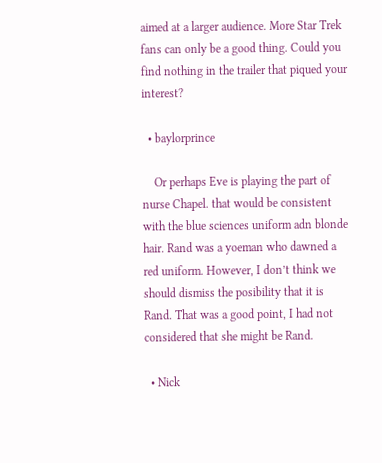aimed at a larger audience. More Star Trek fans can only be a good thing. Could you find nothing in the trailer that piqued your interest?

  • baylorprince

    Or perhaps Eve is playing the part of nurse Chapel. that would be consistent with the blue sciences uniform adn blonde hair. Rand was a yoeman who dawned a red uniform. However, I don’t think we should dismiss the posibility that it is Rand. That was a good point, I had not considered that she might be Rand.

  • Nick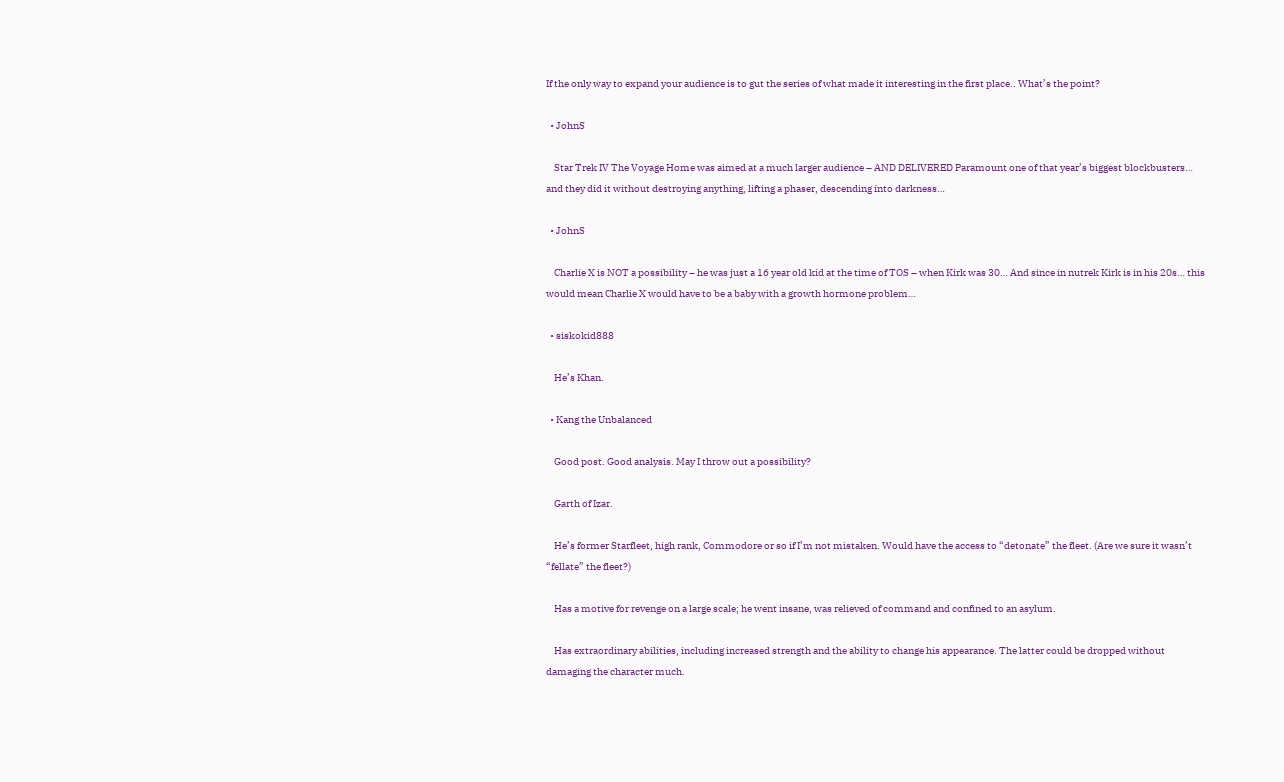If the only way to expand your audience is to gut the series of what made it interesting in the first place.. What’s the point?

  • JohnS

    Star Trek IV The Voyage Home was aimed at a much larger audience – AND DELIVERED Paramount one of that year’s biggest blockbusters… and they did it without destroying anything, lifting a phaser, descending into darkness…

  • JohnS

    Charlie X is NOT a possibility – he was just a 16 year old kid at the time of TOS – when Kirk was 30… And since in nutrek Kirk is in his 20s… this would mean Charlie X would have to be a baby with a growth hormone problem…

  • siskokid888

    He’s Khan.

  • Kang the Unbalanced

    Good post. Good analysis. May I throw out a possibility?

    Garth of Izar.

    He’s former Starfleet, high rank, Commodore or so if I’m not mistaken. Would have the access to “detonate” the fleet. (Are we sure it wasn’t “fellate” the fleet?)

    Has a motive for revenge on a large scale; he went insane, was relieved of command and confined to an asylum.

    Has extraordinary abilities, including increased strength and the ability to change his appearance. The latter could be dropped without damaging the character much.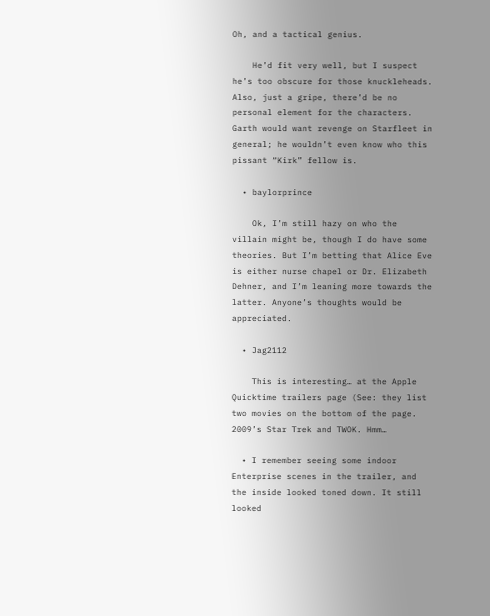Oh, and a tactical genius.

    He’d fit very well, but I suspect he’s too obscure for those knuckleheads. Also, just a gripe, there’d be no personal element for the characters. Garth would want revenge on Starfleet in general; he wouldn’t even know who this pissant “Kirk” fellow is.

  • baylorprince

    Ok, I’m still hazy on who the villain might be, though I do have some theories. But I’m betting that Alice Eve is either nurse chapel or Dr. Elizabeth Dehner, and I’m leaning more towards the latter. Anyone’s thoughts would be appreciated.

  • Jag2112

    This is interesting… at the Apple Quicktime trailers page (See: they list two movies on the bottom of the page. 2009’s Star Trek and TWOK. Hmm…

  • I remember seeing some indoor Enterprise scenes in the trailer, and the inside looked toned down. It still looked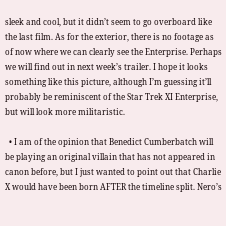sleek and cool, but it didn’t seem to go overboard like the last film. As for the exterior, there is no footage as of now where we can clearly see the Enterprise. Perhaps we will find out in next week’s trailer. I hope it looks something like this picture, although I’m guessing it’ll probably be reminiscent of the Star Trek XI Enterprise, but will look more militaristic.

  • I am of the opinion that Benedict Cumberbatch will be playing an original villain that has not appeared in canon before, but I just wanted to point out that Charlie X would have been born AFTER the timeline split. Nero’s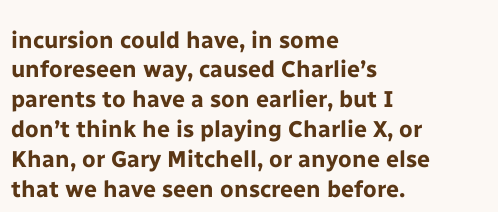incursion could have, in some unforeseen way, caused Charlie’s parents to have a son earlier, but I don’t think he is playing Charlie X, or Khan, or Gary Mitchell, or anyone else that we have seen onscreen before.